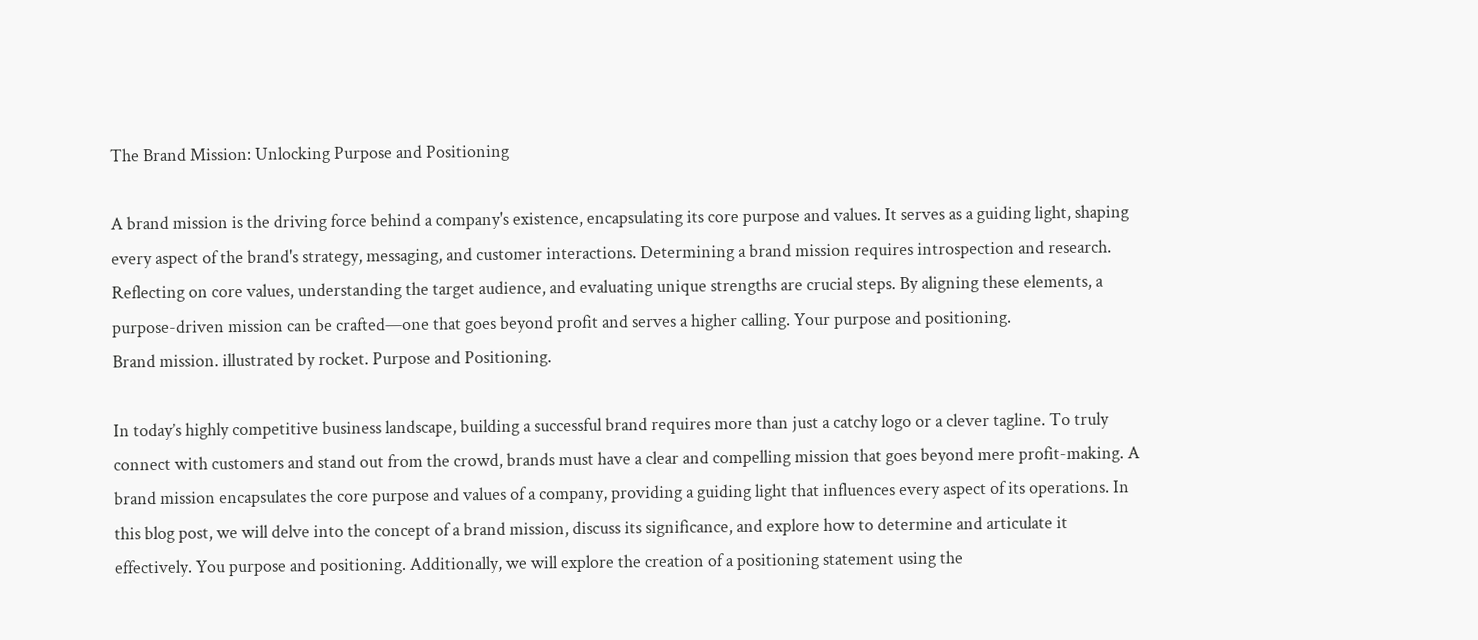The Brand Mission: Unlocking Purpose and Positioning

A brand mission is the driving force behind a company's existence, encapsulating its core purpose and values. It serves as a guiding light, shaping every aspect of the brand's strategy, messaging, and customer interactions. Determining a brand mission requires introspection and research. Reflecting on core values, understanding the target audience, and evaluating unique strengths are crucial steps. By aligning these elements, a purpose-driven mission can be crafted—one that goes beyond profit and serves a higher calling. Your purpose and positioning.
Brand mission. illustrated by rocket. Purpose and Positioning.

In today’s highly competitive business landscape, building a successful brand requires more than just a catchy logo or a clever tagline. To truly connect with customers and stand out from the crowd, brands must have a clear and compelling mission that goes beyond mere profit-making. A brand mission encapsulates the core purpose and values of a company, providing a guiding light that influences every aspect of its operations. In this blog post, we will delve into the concept of a brand mission, discuss its significance, and explore how to determine and articulate it effectively. You purpose and positioning. Additionally, we will explore the creation of a positioning statement using the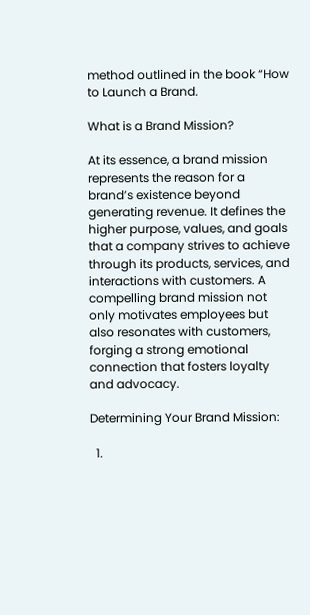method outlined in the book “How to Launch a Brand.

What is a Brand Mission?

At its essence, a brand mission represents the reason for a brand’s existence beyond generating revenue. It defines the higher purpose, values, and goals that a company strives to achieve through its products, services, and interactions with customers. A compelling brand mission not only motivates employees but also resonates with customers, forging a strong emotional connection that fosters loyalty and advocacy.

Determining Your Brand Mission:

  1.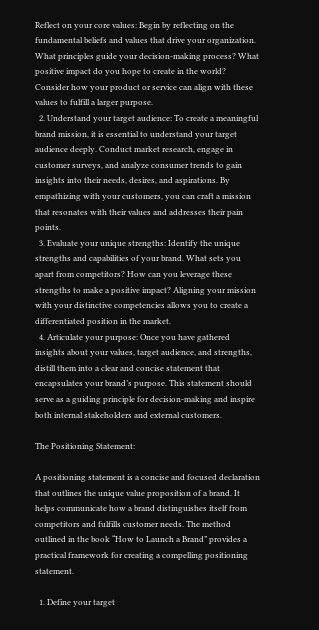Reflect on your core values: Begin by reflecting on the fundamental beliefs and values that drive your organization. What principles guide your decision-making process? What positive impact do you hope to create in the world? Consider how your product or service can align with these values to fulfill a larger purpose.
  2. Understand your target audience: To create a meaningful brand mission, it is essential to understand your target audience deeply. Conduct market research, engage in customer surveys, and analyze consumer trends to gain insights into their needs, desires, and aspirations. By empathizing with your customers, you can craft a mission that resonates with their values and addresses their pain points.
  3. Evaluate your unique strengths: Identify the unique strengths and capabilities of your brand. What sets you apart from competitors? How can you leverage these strengths to make a positive impact? Aligning your mission with your distinctive competencies allows you to create a differentiated position in the market.
  4. Articulate your purpose: Once you have gathered insights about your values, target audience, and strengths, distill them into a clear and concise statement that encapsulates your brand’s purpose. This statement should serve as a guiding principle for decision-making and inspire both internal stakeholders and external customers.

The Positioning Statement:

A positioning statement is a concise and focused declaration that outlines the unique value proposition of a brand. It helps communicate how a brand distinguishes itself from competitors and fulfills customer needs. The method outlined in the book “How to Launch a Brand” provides a practical framework for creating a compelling positioning statement.

  1. Define your target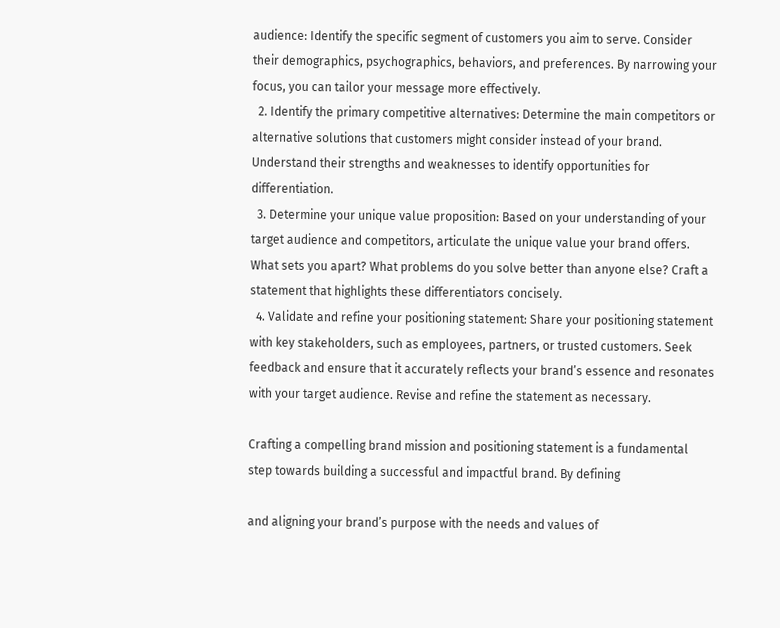audience: Identify the specific segment of customers you aim to serve. Consider their demographics, psychographics, behaviors, and preferences. By narrowing your focus, you can tailor your message more effectively.
  2. Identify the primary competitive alternatives: Determine the main competitors or alternative solutions that customers might consider instead of your brand. Understand their strengths and weaknesses to identify opportunities for differentiation.
  3. Determine your unique value proposition: Based on your understanding of your target audience and competitors, articulate the unique value your brand offers. What sets you apart? What problems do you solve better than anyone else? Craft a statement that highlights these differentiators concisely.
  4. Validate and refine your positioning statement: Share your positioning statement with key stakeholders, such as employees, partners, or trusted customers. Seek feedback and ensure that it accurately reflects your brand’s essence and resonates with your target audience. Revise and refine the statement as necessary.

Crafting a compelling brand mission and positioning statement is a fundamental step towards building a successful and impactful brand. By defining

and aligning your brand’s purpose with the needs and values of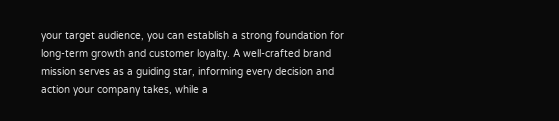your target audience, you can establish a strong foundation for long-term growth and customer loyalty. A well-crafted brand mission serves as a guiding star, informing every decision and action your company takes, while a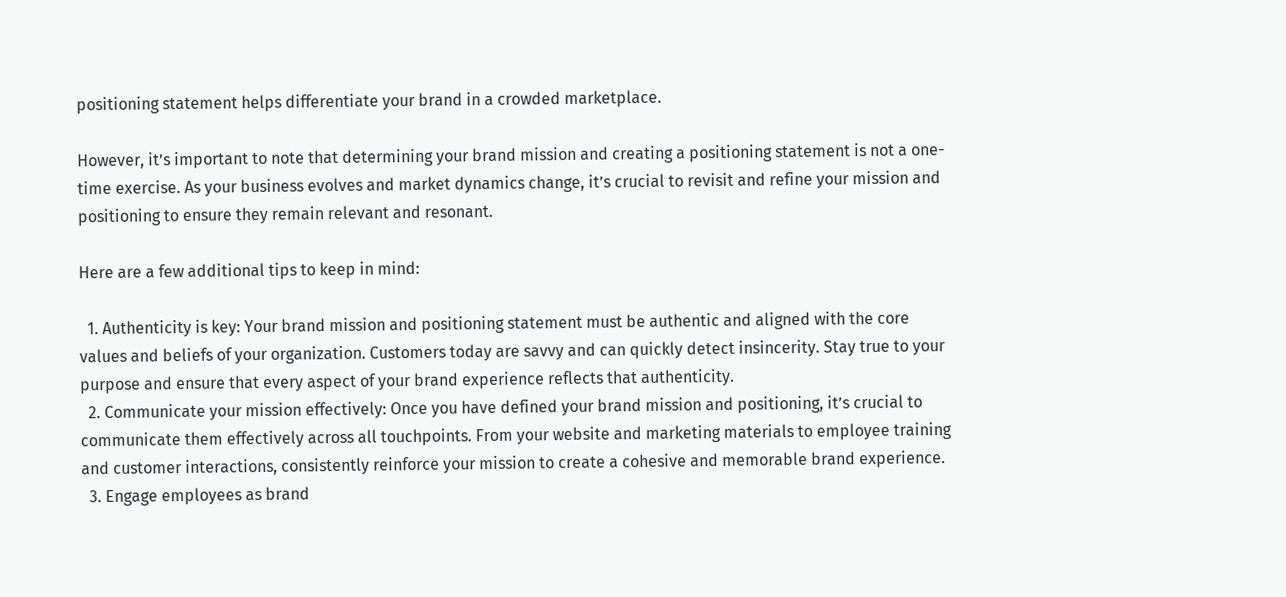positioning statement helps differentiate your brand in a crowded marketplace.

However, it’s important to note that determining your brand mission and creating a positioning statement is not a one-time exercise. As your business evolves and market dynamics change, it’s crucial to revisit and refine your mission and positioning to ensure they remain relevant and resonant.

Here are a few additional tips to keep in mind:

  1. Authenticity is key: Your brand mission and positioning statement must be authentic and aligned with the core values and beliefs of your organization. Customers today are savvy and can quickly detect insincerity. Stay true to your purpose and ensure that every aspect of your brand experience reflects that authenticity.
  2. Communicate your mission effectively: Once you have defined your brand mission and positioning, it’s crucial to communicate them effectively across all touchpoints. From your website and marketing materials to employee training and customer interactions, consistently reinforce your mission to create a cohesive and memorable brand experience.
  3. Engage employees as brand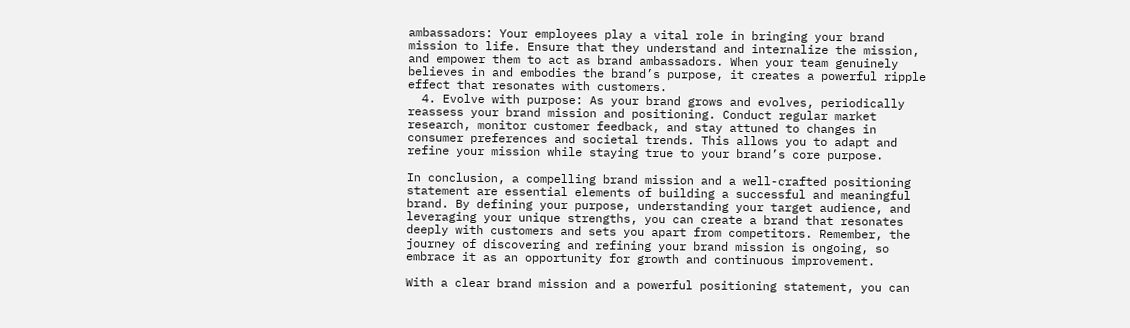ambassadors: Your employees play a vital role in bringing your brand mission to life. Ensure that they understand and internalize the mission, and empower them to act as brand ambassadors. When your team genuinely believes in and embodies the brand’s purpose, it creates a powerful ripple effect that resonates with customers.
  4. Evolve with purpose: As your brand grows and evolves, periodically reassess your brand mission and positioning. Conduct regular market research, monitor customer feedback, and stay attuned to changes in consumer preferences and societal trends. This allows you to adapt and refine your mission while staying true to your brand’s core purpose.

In conclusion, a compelling brand mission and a well-crafted positioning statement are essential elements of building a successful and meaningful brand. By defining your purpose, understanding your target audience, and leveraging your unique strengths, you can create a brand that resonates deeply with customers and sets you apart from competitors. Remember, the journey of discovering and refining your brand mission is ongoing, so embrace it as an opportunity for growth and continuous improvement.

With a clear brand mission and a powerful positioning statement, you can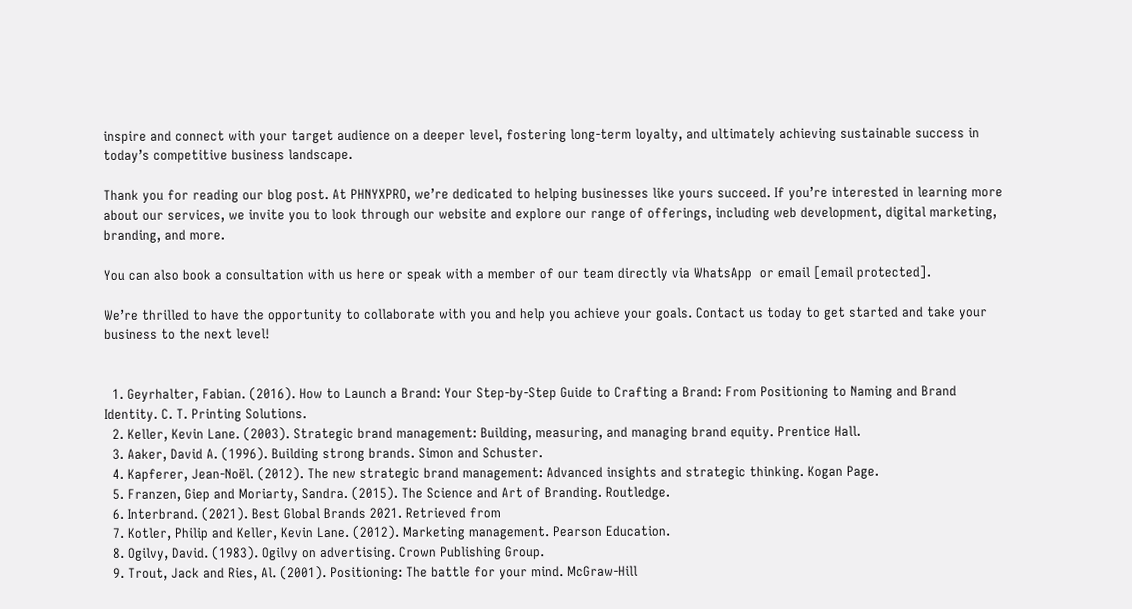inspire and connect with your target audience on a deeper level, fostering long-term loyalty, and ultimately achieving sustainable success in today’s competitive business landscape.

Thank you for reading our blog post. At PHNYXPRO, we’re dedicated to helping businesses like yours succeed. If you’re interested in learning more about our services, we invite you to look through our website and explore our range of offerings, including web development, digital marketing, branding, and more.

You can also book a consultation with us here or speak with a member of our team directly via WhatsApp  or email [email protected].

We’re thrilled to have the opportunity to collaborate with you and help you achieve your goals. Contact us today to get started and take your business to the next level!


  1. Geyrhalter, Fabian. (2016). How to Launch a Brand: Your Step-by-Step Guide to Crafting a Brand: From Positioning to Naming and Brand Identity. C. T. Printing Solutions.
  2. Keller, Kevin Lane. (2003). Strategic brand management: Building, measuring, and managing brand equity. Prentice Hall.
  3. Aaker, David A. (1996). Building strong brands. Simon and Schuster.
  4. Kapferer, Jean-Noël. (2012). The new strategic brand management: Advanced insights and strategic thinking. Kogan Page.
  5. Franzen, Giep and Moriarty, Sandra. (2015). The Science and Art of Branding. Routledge.
  6. Interbrand. (2021). Best Global Brands 2021. Retrieved from
  7. Kotler, Philip and Keller, Kevin Lane. (2012). Marketing management. Pearson Education.
  8. Ogilvy, David. (1983). Ogilvy on advertising. Crown Publishing Group.
  9. Trout, Jack and Ries, Al. (2001). Positioning: The battle for your mind. McGraw-Hill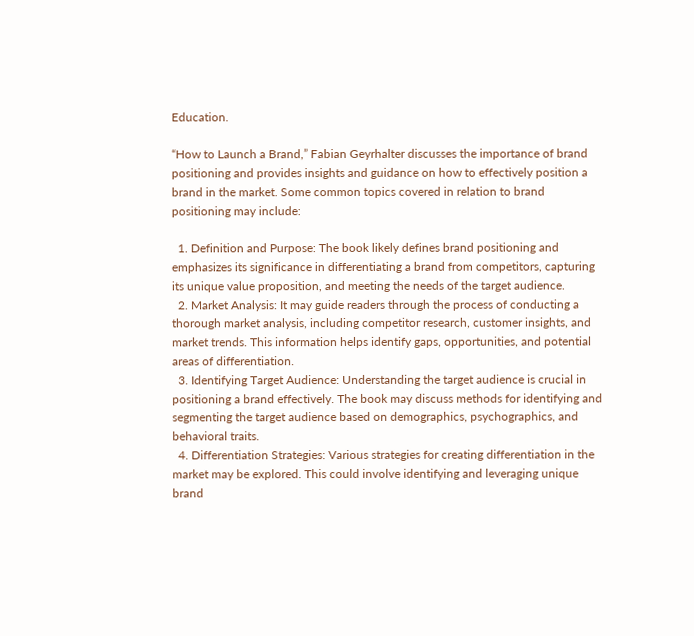Education.

“How to Launch a Brand,” Fabian Geyrhalter discusses the importance of brand positioning and provides insights and guidance on how to effectively position a brand in the market. Some common topics covered in relation to brand positioning may include:

  1. Definition and Purpose: The book likely defines brand positioning and emphasizes its significance in differentiating a brand from competitors, capturing its unique value proposition, and meeting the needs of the target audience.
  2. Market Analysis: It may guide readers through the process of conducting a thorough market analysis, including competitor research, customer insights, and market trends. This information helps identify gaps, opportunities, and potential areas of differentiation.
  3. Identifying Target Audience: Understanding the target audience is crucial in positioning a brand effectively. The book may discuss methods for identifying and segmenting the target audience based on demographics, psychographics, and behavioral traits.
  4. Differentiation Strategies: Various strategies for creating differentiation in the market may be explored. This could involve identifying and leveraging unique brand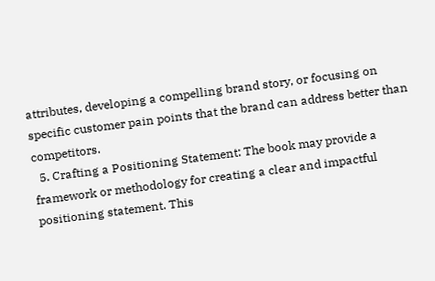attributes, developing a compelling brand story, or focusing on specific customer pain points that the brand can address better than competitors.
  5. Crafting a Positioning Statement: The book may provide a framework or methodology for creating a clear and impactful positioning statement. This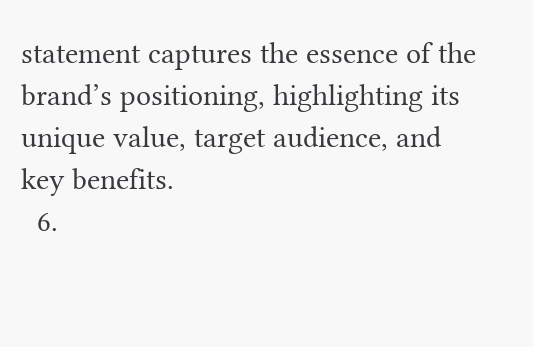statement captures the essence of the brand’s positioning, highlighting its unique value, target audience, and key benefits.
  6.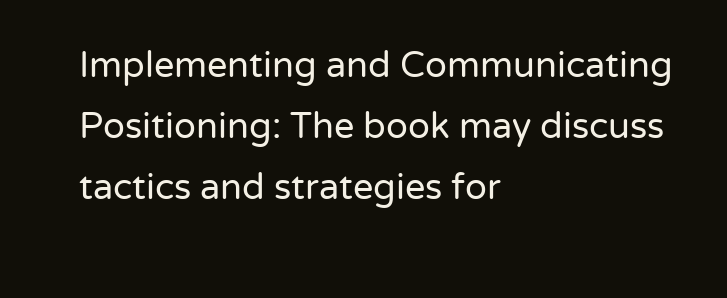Implementing and Communicating Positioning: The book may discuss tactics and strategies for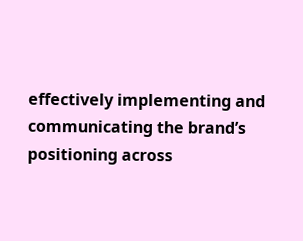effectively implementing and communicating the brand’s positioning across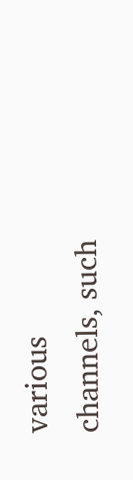various channels, such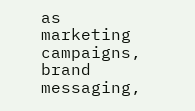as marketing campaigns, brand messaging,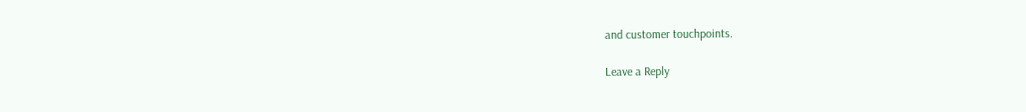and customer touchpoints.

Leave a Reply